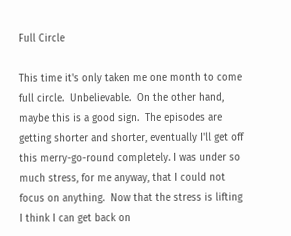Full Circle

This time it's only taken me one month to come full circle.  Unbelievable.  On the other hand, maybe this is a good sign.  The episodes are getting shorter and shorter, eventually I'll get off this merry-go-round completely. I was under so much stress, for me anyway, that I could not focus on anything.  Now that the stress is lifting I think I can get back on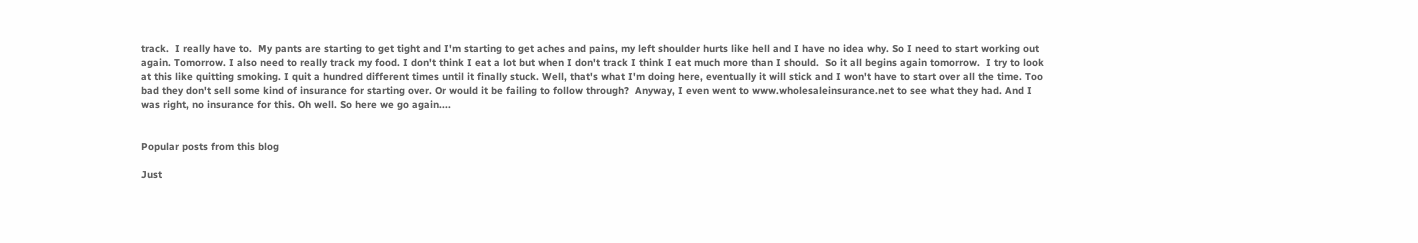track.  I really have to.  My pants are starting to get tight and I'm starting to get aches and pains, my left shoulder hurts like hell and I have no idea why. So I need to start working out again. Tomorrow. I also need to really track my food. I don't think I eat a lot but when I don't track I think I eat much more than I should.  So it all begins again tomorrow.  I try to look at this like quitting smoking. I quit a hundred different times until it finally stuck. Well, that's what I'm doing here, eventually it will stick and I won't have to start over all the time. Too bad they don't sell some kind of insurance for starting over. Or would it be failing to follow through?  Anyway, I even went to www.wholesaleinsurance.net to see what they had. And I was right, no insurance for this. Oh well. So here we go again....


Popular posts from this blog

Just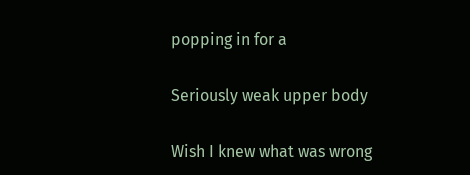popping in for a

Seriously weak upper body

Wish I knew what was wrong